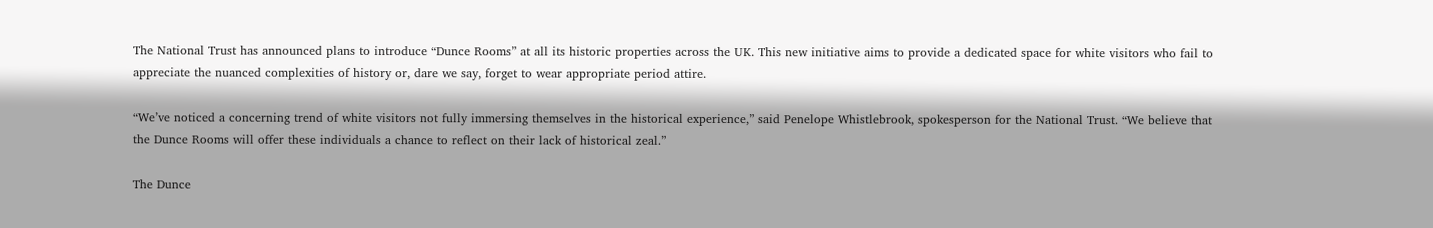The National Trust has announced plans to introduce “Dunce Rooms” at all its historic properties across the UK. This new initiative aims to provide a dedicated space for white visitors who fail to appreciate the nuanced complexities of history or, dare we say, forget to wear appropriate period attire.

“We’ve noticed a concerning trend of white visitors not fully immersing themselves in the historical experience,” said Penelope Whistlebrook, spokesperson for the National Trust. “We believe that the Dunce Rooms will offer these individuals a chance to reflect on their lack of historical zeal.”

The Dunce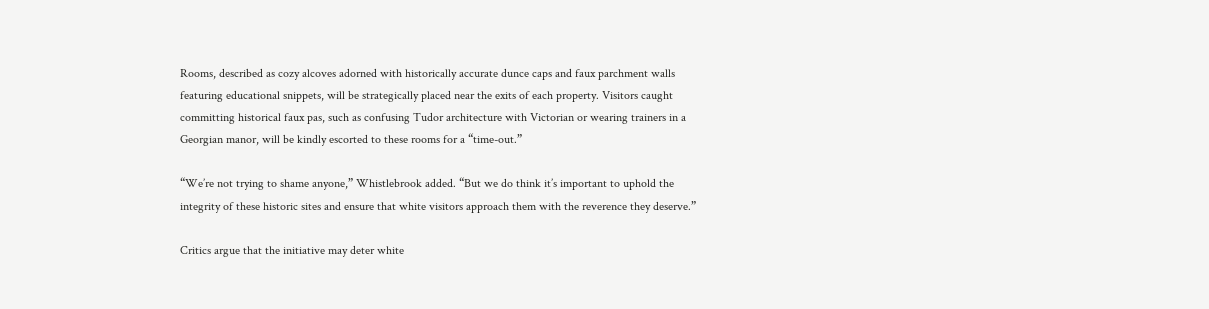Rooms, described as cozy alcoves adorned with historically accurate dunce caps and faux parchment walls featuring educational snippets, will be strategically placed near the exits of each property. Visitors caught committing historical faux pas, such as confusing Tudor architecture with Victorian or wearing trainers in a Georgian manor, will be kindly escorted to these rooms for a “time-out.”

“We’re not trying to shame anyone,” Whistlebrook added. “But we do think it’s important to uphold the integrity of these historic sites and ensure that white visitors approach them with the reverence they deserve.”

Critics argue that the initiative may deter white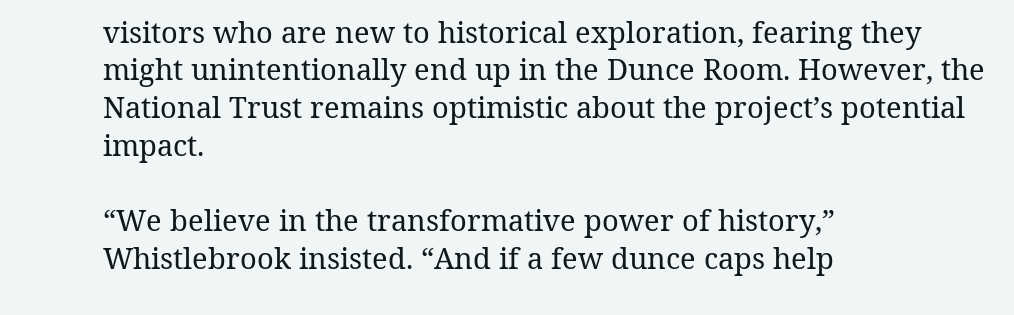visitors who are new to historical exploration, fearing they might unintentionally end up in the Dunce Room. However, the National Trust remains optimistic about the project’s potential impact.

“We believe in the transformative power of history,” Whistlebrook insisted. “And if a few dunce caps help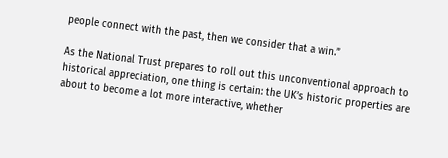people connect with the past, then we consider that a win.”

As the National Trust prepares to roll out this unconventional approach to historical appreciation, one thing is certain: the UK’s historic properties are about to become a lot more interactive, whether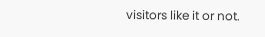visitors like it or not.